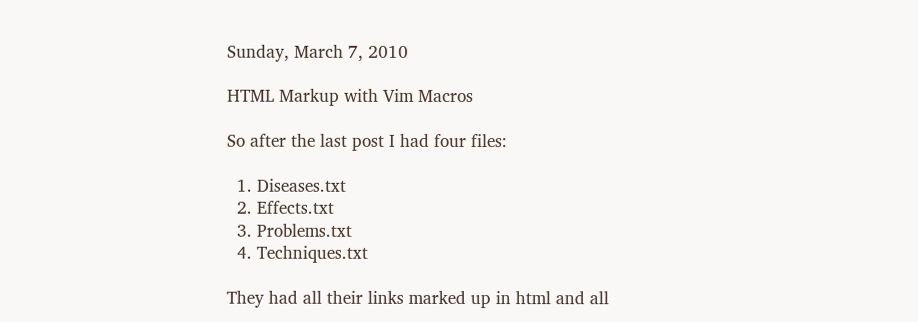Sunday, March 7, 2010

HTML Markup with Vim Macros

So after the last post I had four files:

  1. Diseases.txt
  2. Effects.txt
  3. Problems.txt
  4. Techniques.txt

They had all their links marked up in html and all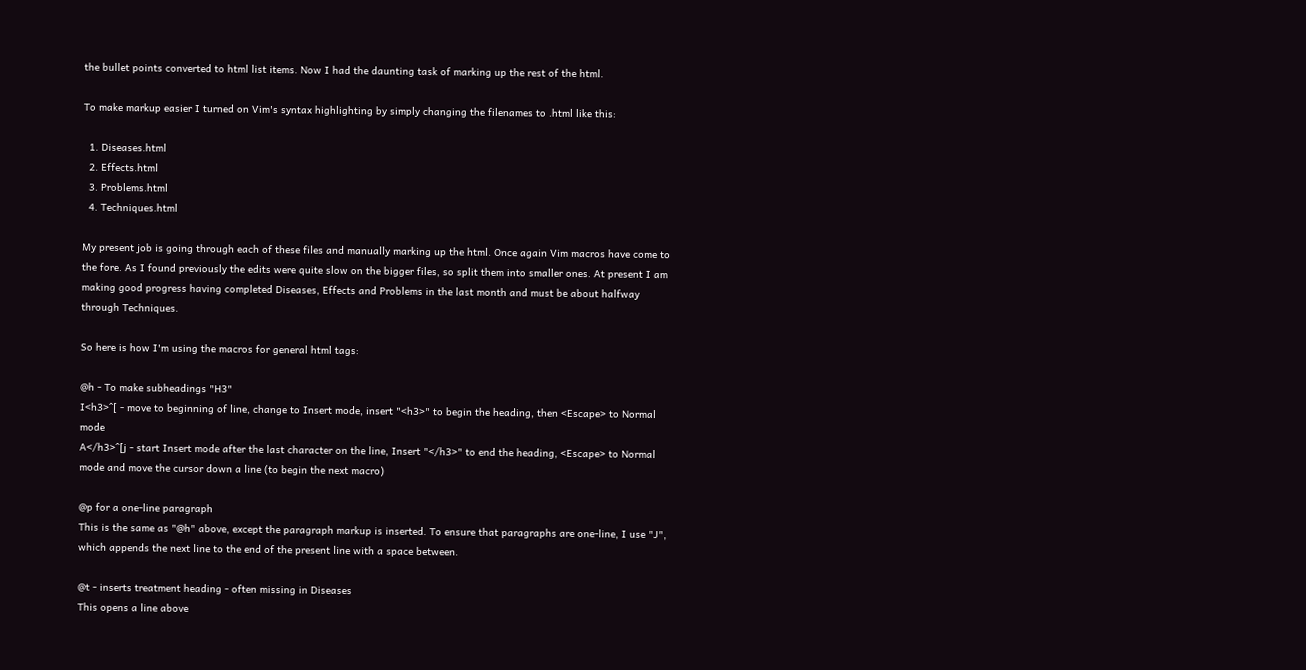the bullet points converted to html list items. Now I had the daunting task of marking up the rest of the html.

To make markup easier I turned on Vim's syntax highlighting by simply changing the filenames to .html like this:

  1. Diseases.html
  2. Effects.html
  3. Problems.html
  4. Techniques.html

My present job is going through each of these files and manually marking up the html. Once again Vim macros have come to the fore. As I found previously the edits were quite slow on the bigger files, so split them into smaller ones. At present I am making good progress having completed Diseases, Effects and Problems in the last month and must be about halfway through Techniques.

So here is how I'm using the macros for general html tags:

@h - To make subheadings "H3"
I<h3>^[ - move to beginning of line, change to Insert mode, insert "<h3>" to begin the heading, then <Escape> to Normal mode
A</h3>^[j - start Insert mode after the last character on the line, Insert "</h3>" to end the heading, <Escape> to Normal mode and move the cursor down a line (to begin the next macro)

@p for a one-line paragraph
This is the same as "@h" above, except the paragraph markup is inserted. To ensure that paragraphs are one-line, I use "J", which appends the next line to the end of the present line with a space between.

@t - inserts treatment heading - often missing in Diseases
This opens a line above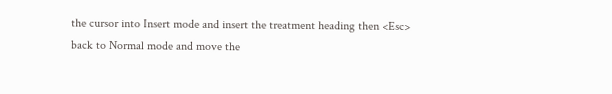the cursor into Insert mode and insert the treatment heading then <Esc> back to Normal mode and move the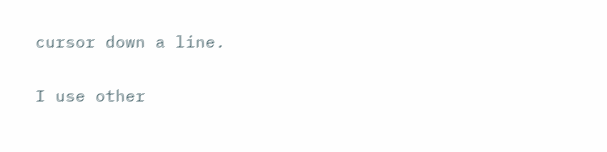cursor down a line.

I use other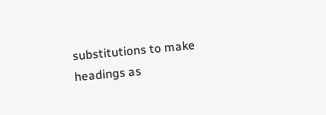substitutions to make headings as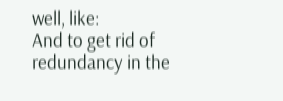well, like:
And to get rid of redundancy in the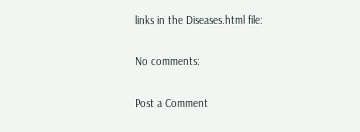links in the Diseases.html file:

No comments:

Post a Comment